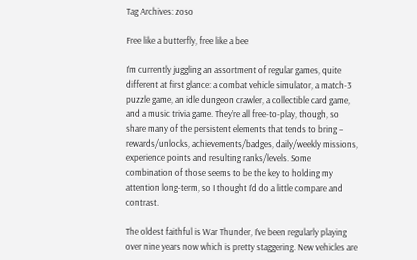Tag Archives: zoso

Free like a butterfly, free like a bee

I’m currently juggling an assortment of regular games, quite different at first glance: a combat vehicle simulator, a match-3 puzzle game, an idle dungeon crawler, a collectible card game, and a music trivia game. They’re all free-to-play, though, so share many of the persistent elements that tends to bring – rewards/unlocks, achievements/badges, daily/weekly missions, experience points and resulting ranks/levels. Some combination of those seems to be the key to holding my attention long-term, so I thought I’d do a little compare and contrast.

The oldest faithful is War Thunder, I’ve been regularly playing over nine years now which is pretty staggering. New vehicles are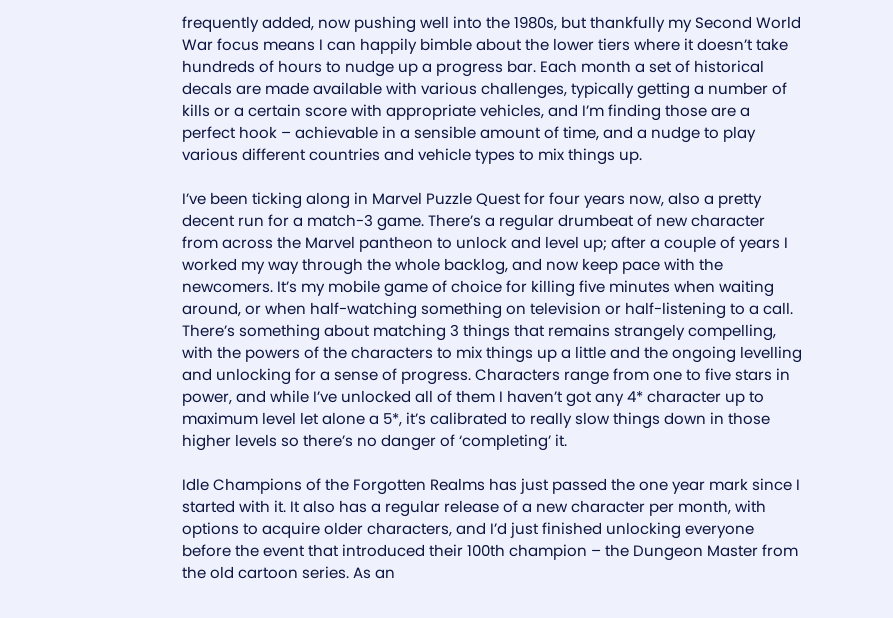frequently added, now pushing well into the 1980s, but thankfully my Second World War focus means I can happily bimble about the lower tiers where it doesn’t take hundreds of hours to nudge up a progress bar. Each month a set of historical decals are made available with various challenges, typically getting a number of kills or a certain score with appropriate vehicles, and I’m finding those are a perfect hook – achievable in a sensible amount of time, and a nudge to play various different countries and vehicle types to mix things up.

I’ve been ticking along in Marvel Puzzle Quest for four years now, also a pretty decent run for a match-3 game. There’s a regular drumbeat of new character from across the Marvel pantheon to unlock and level up; after a couple of years I worked my way through the whole backlog, and now keep pace with the newcomers. It’s my mobile game of choice for killing five minutes when waiting around, or when half-watching something on television or half-listening to a call. There’s something about matching 3 things that remains strangely compelling, with the powers of the characters to mix things up a little and the ongoing levelling and unlocking for a sense of progress. Characters range from one to five stars in power, and while I’ve unlocked all of them I haven’t got any 4* character up to maximum level let alone a 5*, it’s calibrated to really slow things down in those higher levels so there’s no danger of ‘completing’ it.

Idle Champions of the Forgotten Realms has just passed the one year mark since I started with it. It also has a regular release of a new character per month, with options to acquire older characters, and I’d just finished unlocking everyone before the event that introduced their 100th champion – the Dungeon Master from the old cartoon series. As an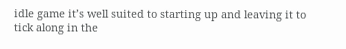idle game it’s well suited to starting up and leaving it to tick along in the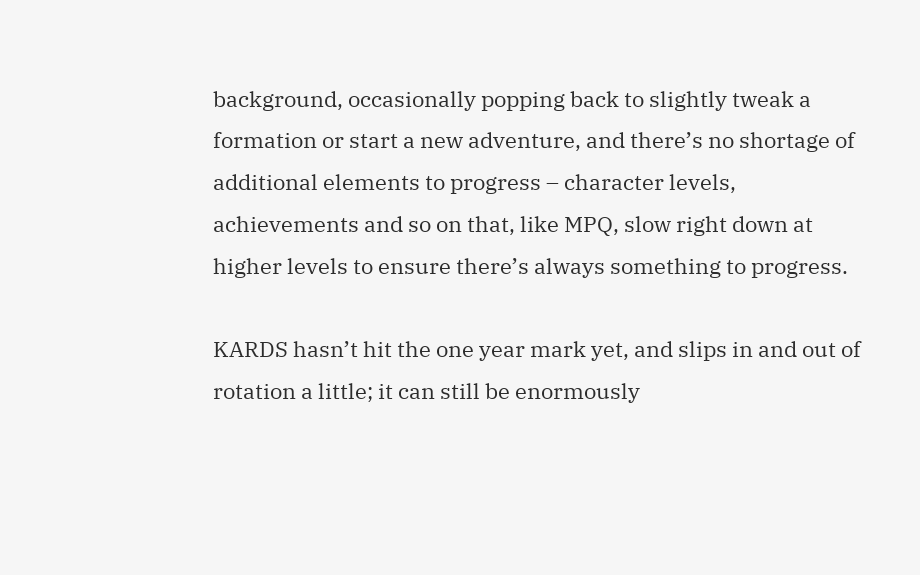background, occasionally popping back to slightly tweak a formation or start a new adventure, and there’s no shortage of additional elements to progress – character levels, achievements and so on that, like MPQ, slow right down at higher levels to ensure there’s always something to progress.

KARDS hasn’t hit the one year mark yet, and slips in and out of rotation a little; it can still be enormously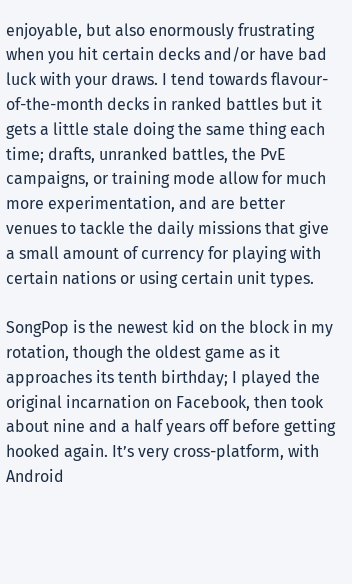enjoyable, but also enormously frustrating when you hit certain decks and/or have bad luck with your draws. I tend towards flavour-of-the-month decks in ranked battles but it gets a little stale doing the same thing each time; drafts, unranked battles, the PvE campaigns, or training mode allow for much more experimentation, and are better venues to tackle the daily missions that give a small amount of currency for playing with certain nations or using certain unit types.

SongPop is the newest kid on the block in my rotation, though the oldest game as it approaches its tenth birthday; I played the original incarnation on Facebook, then took about nine and a half years off before getting hooked again. It’s very cross-platform, with Android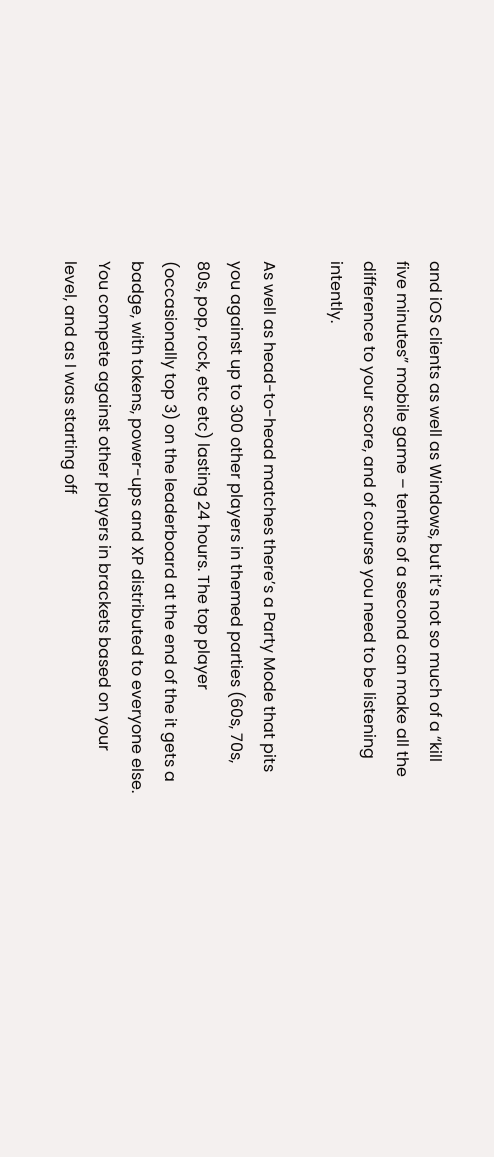and iOS clients as well as Windows, but it’s not so much of a “kill five minutes” mobile game – tenths of a second can make all the difference to your score, and of course you need to be listening intently.

As well as head-to-head matches there’s a Party Mode that pits you against up to 300 other players in themed parties (60s, 70s, 80s, pop, rock, etc etc) lasting 24 hours. The top player (occasionally top 3) on the leaderboard at the end of the it gets a badge, with tokens, power-ups and XP distributed to everyone else. You compete against other players in brackets based on your level, and as I was starting off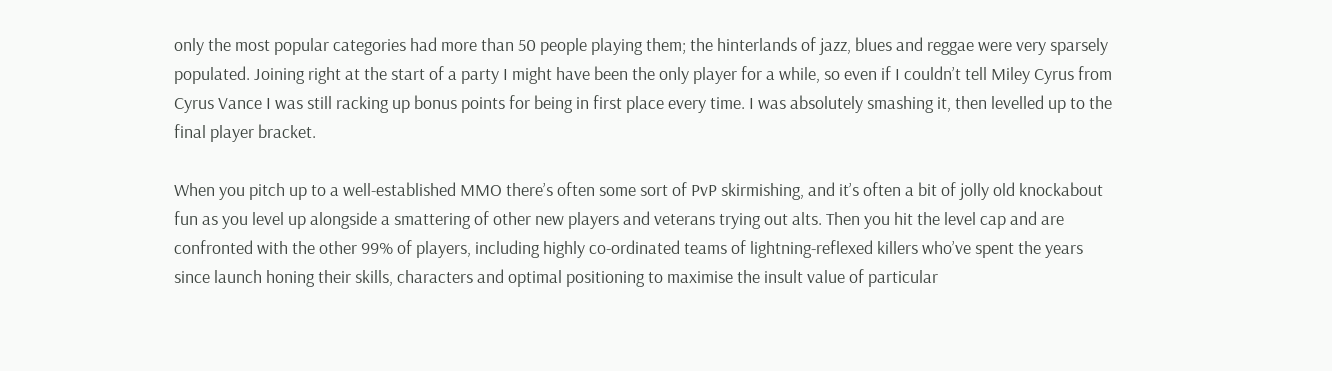only the most popular categories had more than 50 people playing them; the hinterlands of jazz, blues and reggae were very sparsely populated. Joining right at the start of a party I might have been the only player for a while, so even if I couldn’t tell Miley Cyrus from Cyrus Vance I was still racking up bonus points for being in first place every time. I was absolutely smashing it, then levelled up to the final player bracket.

When you pitch up to a well-established MMO there’s often some sort of PvP skirmishing, and it’s often a bit of jolly old knockabout fun as you level up alongside a smattering of other new players and veterans trying out alts. Then you hit the level cap and are confronted with the other 99% of players, including highly co-ordinated teams of lightning-reflexed killers who’ve spent the years since launch honing their skills, characters and optimal positioning to maximise the insult value of particular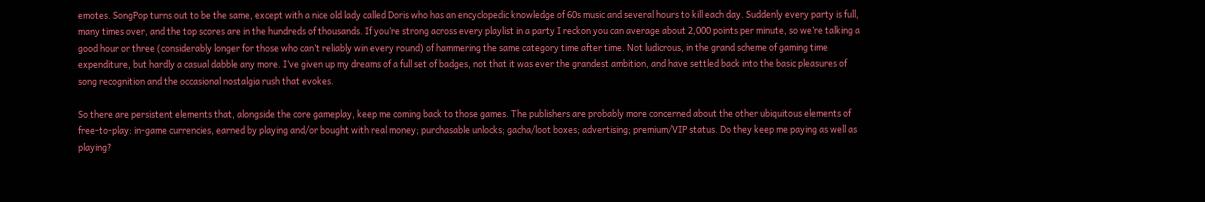emotes. SongPop turns out to be the same, except with a nice old lady called Doris who has an encyclopedic knowledge of 60s music and several hours to kill each day. Suddenly every party is full, many times over, and the top scores are in the hundreds of thousands. If you’re strong across every playlist in a party I reckon you can average about 2,000 points per minute, so we’re talking a good hour or three (considerably longer for those who can’t reliably win every round) of hammering the same category time after time. Not ludicrous, in the grand scheme of gaming time expenditure, but hardly a casual dabble any more. I’ve given up my dreams of a full set of badges, not that it was ever the grandest ambition, and have settled back into the basic pleasures of song recognition and the occasional nostalgia rush that evokes.

So there are persistent elements that, alongside the core gameplay, keep me coming back to those games. The publishers are probably more concerned about the other ubiquitous elements of free-to-play: in-game currencies, earned by playing and/or bought with real money; purchasable unlocks; gacha/loot boxes; advertising; premium/VIP status. Do they keep me paying as well as playing?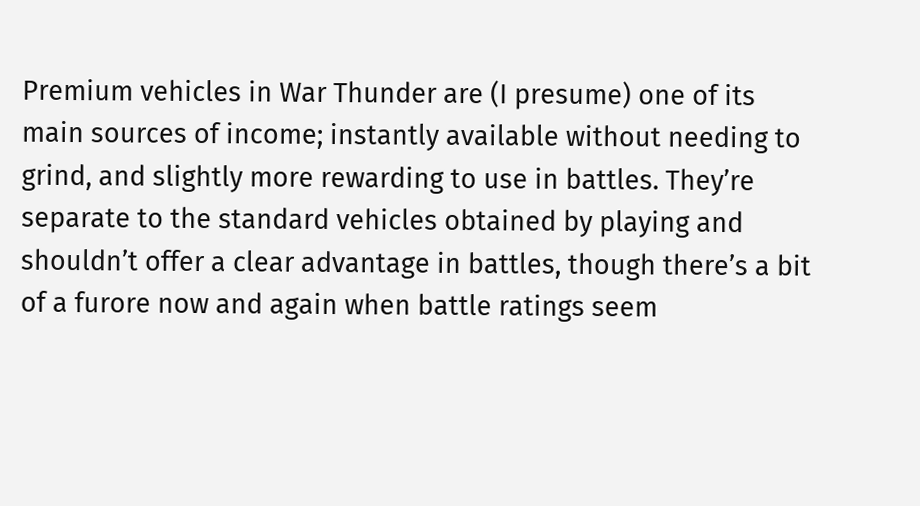Premium vehicles in War Thunder are (I presume) one of its main sources of income; instantly available without needing to grind, and slightly more rewarding to use in battles. They’re separate to the standard vehicles obtained by playing and shouldn’t offer a clear advantage in battles, though there’s a bit of a furore now and again when battle ratings seem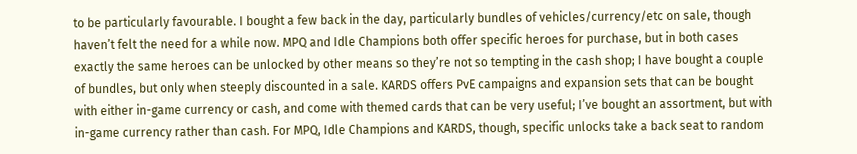to be particularly favourable. I bought a few back in the day, particularly bundles of vehicles/currency/etc on sale, though haven’t felt the need for a while now. MPQ and Idle Champions both offer specific heroes for purchase, but in both cases exactly the same heroes can be unlocked by other means so they’re not so tempting in the cash shop; I have bought a couple of bundles, but only when steeply discounted in a sale. KARDS offers PvE campaigns and expansion sets that can be bought with either in-game currency or cash, and come with themed cards that can be very useful; I’ve bought an assortment, but with in-game currency rather than cash. For MPQ, Idle Champions and KARDS, though, specific unlocks take a back seat to random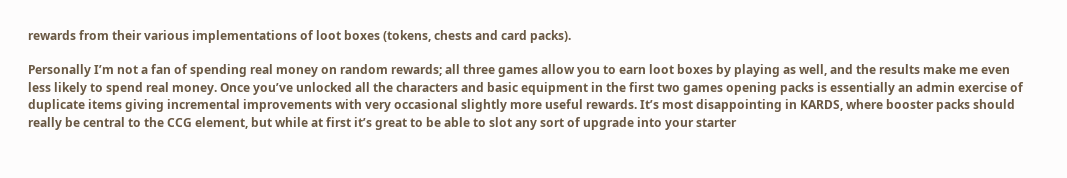rewards from their various implementations of loot boxes (tokens, chests and card packs).

Personally I’m not a fan of spending real money on random rewards; all three games allow you to earn loot boxes by playing as well, and the results make me even less likely to spend real money. Once you’ve unlocked all the characters and basic equipment in the first two games opening packs is essentially an admin exercise of duplicate items giving incremental improvements with very occasional slightly more useful rewards. It’s most disappointing in KARDS, where booster packs should really be central to the CCG element, but while at first it’s great to be able to slot any sort of upgrade into your starter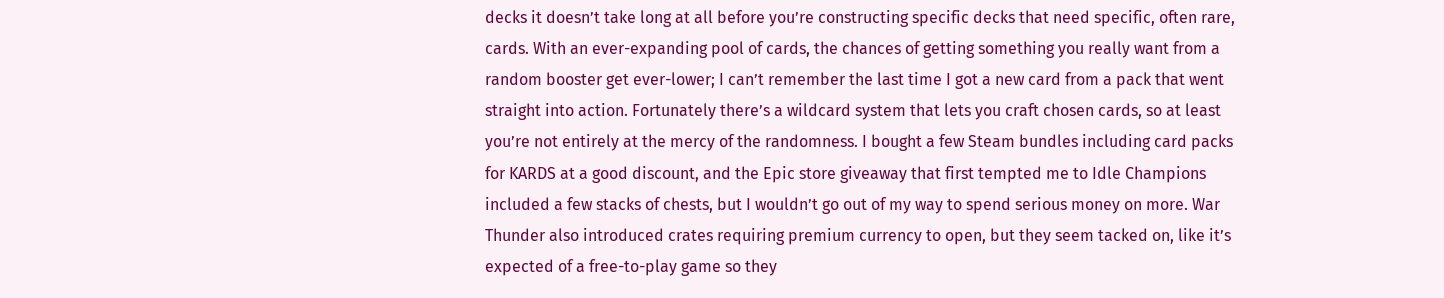decks it doesn’t take long at all before you’re constructing specific decks that need specific, often rare, cards. With an ever-expanding pool of cards, the chances of getting something you really want from a random booster get ever-lower; I can’t remember the last time I got a new card from a pack that went straight into action. Fortunately there’s a wildcard system that lets you craft chosen cards, so at least you’re not entirely at the mercy of the randomness. I bought a few Steam bundles including card packs for KARDS at a good discount, and the Epic store giveaway that first tempted me to Idle Champions included a few stacks of chests, but I wouldn’t go out of my way to spend serious money on more. War Thunder also introduced crates requiring premium currency to open, but they seem tacked on, like it’s expected of a free-to-play game so they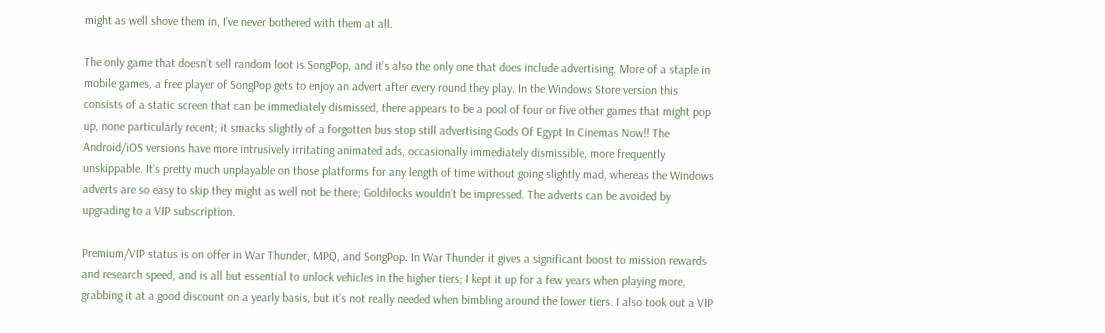might as well shove them in, I’ve never bothered with them at all.

The only game that doesn’t sell random loot is SongPop, and it’s also the only one that does include advertising. More of a staple in mobile games, a free player of SongPop gets to enjoy an advert after every round they play. In the Windows Store version this consists of a static screen that can be immediately dismissed, there appears to be a pool of four or five other games that might pop up, none particularly recent; it smacks slightly of a forgotten bus stop still advertising Gods Of Egypt In Cinemas Now!! The Android/iOS versions have more intrusively irritating animated ads, occasionally immediately dismissible, more frequently unskippable. It’s pretty much unplayable on those platforms for any length of time without going slightly mad, whereas the Windows adverts are so easy to skip they might as well not be there; Goldilocks wouldn’t be impressed. The adverts can be avoided by upgrading to a VIP subscription.

Premium/VIP status is on offer in War Thunder, MPQ, and SongPop. In War Thunder it gives a significant boost to mission rewards and research speed, and is all but essential to unlock vehicles in the higher tiers; I kept it up for a few years when playing more, grabbing it at a good discount on a yearly basis, but it’s not really needed when bimbling around the lower tiers. I also took out a VIP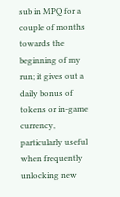sub in MPQ for a couple of months towards the beginning of my run; it gives out a daily bonus of tokens or in-game currency, particularly useful when frequently unlocking new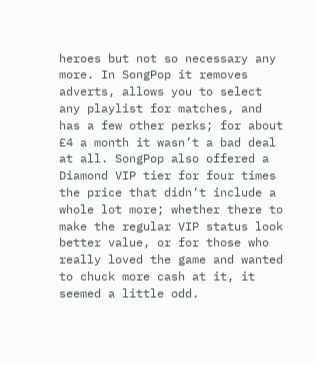heroes but not so necessary any more. In SongPop it removes adverts, allows you to select any playlist for matches, and has a few other perks; for about £4 a month it wasn’t a bad deal at all. SongPop also offered a Diamond VIP tier for four times the price that didn’t include a whole lot more; whether there to make the regular VIP status look better value, or for those who really loved the game and wanted to chuck more cash at it, it seemed a little odd.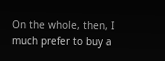On the whole, then, I much prefer to buy a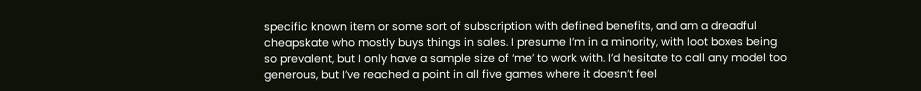specific known item or some sort of subscription with defined benefits, and am a dreadful cheapskate who mostly buys things in sales. I presume I’m in a minority, with loot boxes being so prevalent, but I only have a sample size of ‘me’ to work with. I’d hesitate to call any model too generous, but I’ve reached a point in all five games where it doesn’t feel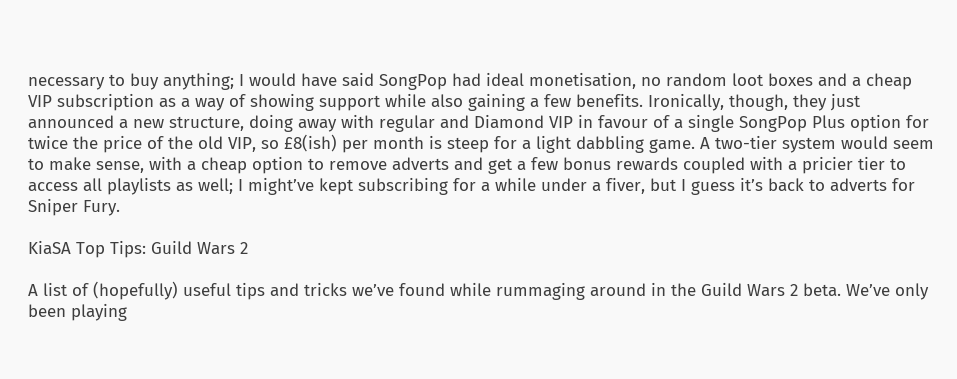necessary to buy anything; I would have said SongPop had ideal monetisation, no random loot boxes and a cheap VIP subscription as a way of showing support while also gaining a few benefits. Ironically, though, they just announced a new structure, doing away with regular and Diamond VIP in favour of a single SongPop Plus option for twice the price of the old VIP, so £8(ish) per month is steep for a light dabbling game. A two-tier system would seem to make sense, with a cheap option to remove adverts and get a few bonus rewards coupled with a pricier tier to access all playlists as well; I might’ve kept subscribing for a while under a fiver, but I guess it’s back to adverts for Sniper Fury.

KiaSA Top Tips: Guild Wars 2

A list of (hopefully) useful tips and tricks we’ve found while rummaging around in the Guild Wars 2 beta. We’ve only been playing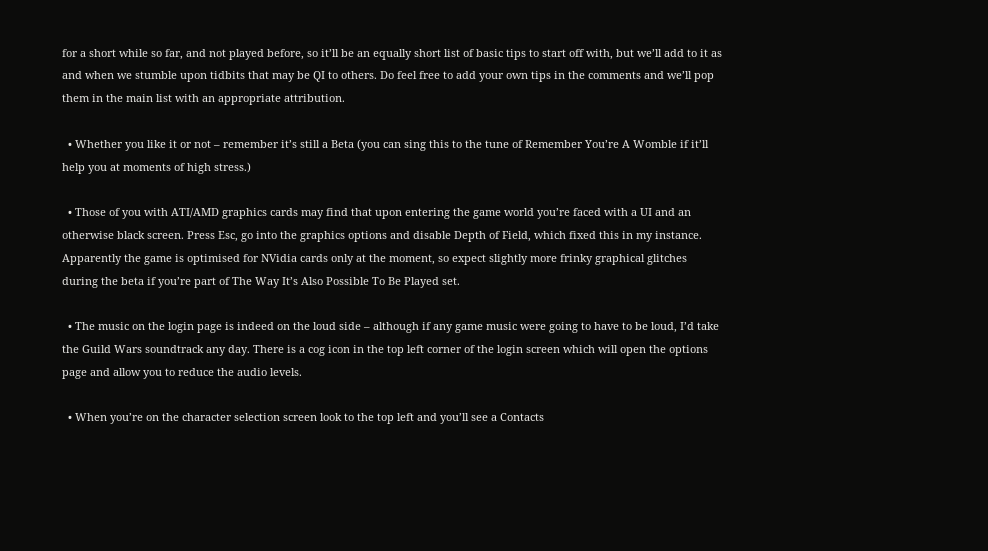for a short while so far, and not played before, so it’ll be an equally short list of basic tips to start off with, but we’ll add to it as and when we stumble upon tidbits that may be QI to others. Do feel free to add your own tips in the comments and we’ll pop them in the main list with an appropriate attribution.

  • Whether you like it or not – remember it’s still a Beta (you can sing this to the tune of Remember You’re A Womble if it’ll help you at moments of high stress.)

  • Those of you with ATI/AMD graphics cards may find that upon entering the game world you’re faced with a UI and an otherwise black screen. Press Esc, go into the graphics options and disable Depth of Field, which fixed this in my instance. Apparently the game is optimised for NVidia cards only at the moment, so expect slightly more frinky graphical glitches during the beta if you’re part of The Way It’s Also Possible To Be Played set.

  • The music on the login page is indeed on the loud side – although if any game music were going to have to be loud, I’d take the Guild Wars soundtrack any day. There is a cog icon in the top left corner of the login screen which will open the options page and allow you to reduce the audio levels.

  • When you’re on the character selection screen look to the top left and you’ll see a Contacts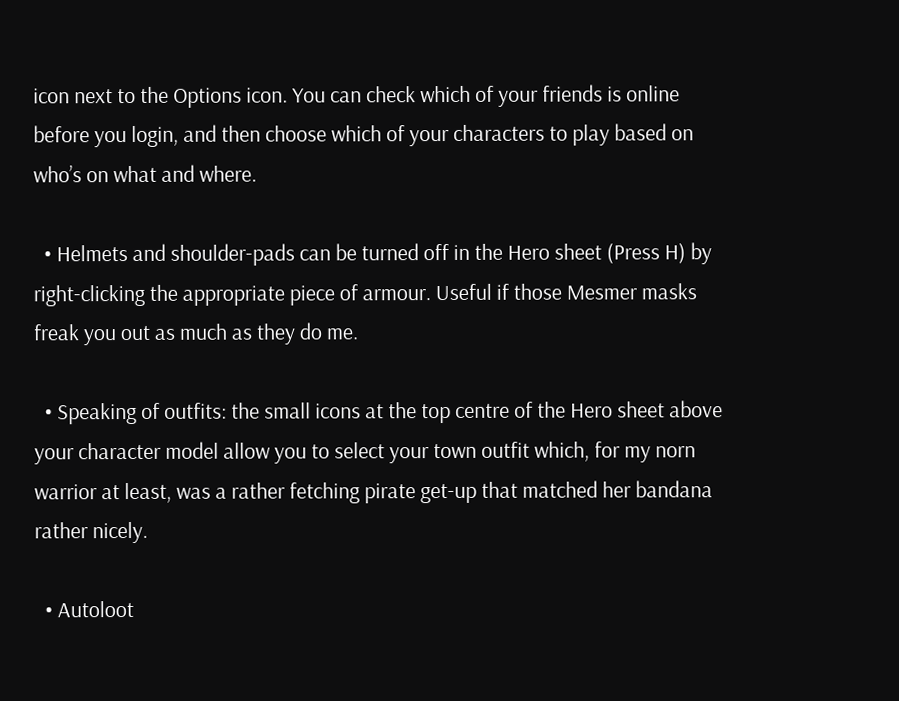icon next to the Options icon. You can check which of your friends is online before you login, and then choose which of your characters to play based on who’s on what and where.

  • Helmets and shoulder-pads can be turned off in the Hero sheet (Press H) by right-clicking the appropriate piece of armour. Useful if those Mesmer masks freak you out as much as they do me.

  • Speaking of outfits: the small icons at the top centre of the Hero sheet above your character model allow you to select your town outfit which, for my norn warrior at least, was a rather fetching pirate get-up that matched her bandana rather nicely.

  • Autoloot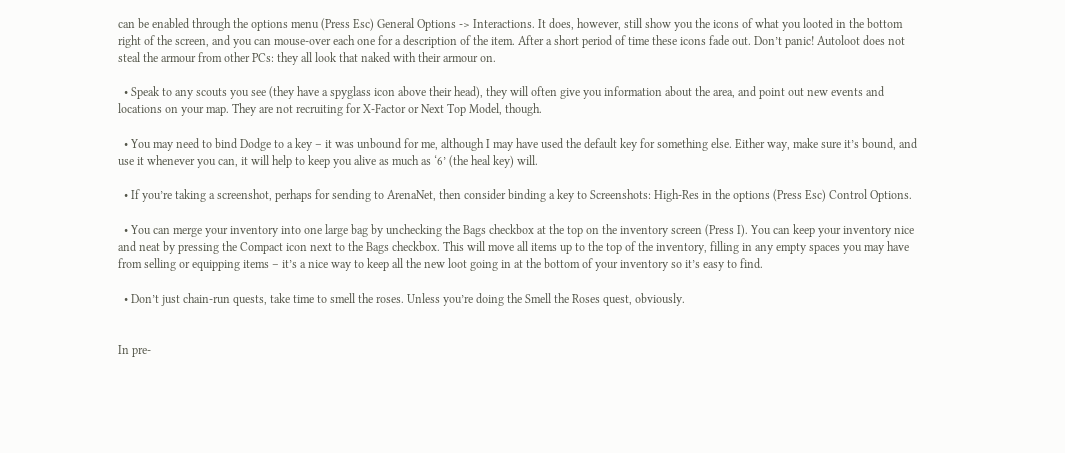can be enabled through the options menu (Press Esc) General Options -> Interactions. It does, however, still show you the icons of what you looted in the bottom right of the screen, and you can mouse-over each one for a description of the item. After a short period of time these icons fade out. Don’t panic! Autoloot does not steal the armour from other PCs: they all look that naked with their armour on.

  • Speak to any scouts you see (they have a spyglass icon above their head), they will often give you information about the area, and point out new events and locations on your map. They are not recruiting for X-Factor or Next Top Model, though.

  • You may need to bind Dodge to a key – it was unbound for me, although I may have used the default key for something else. Either way, make sure it’s bound, and use it whenever you can, it will help to keep you alive as much as ‘6’ (the heal key) will.

  • If you’re taking a screenshot, perhaps for sending to ArenaNet, then consider binding a key to Screenshots: High-Res in the options (Press Esc) Control Options.

  • You can merge your inventory into one large bag by unchecking the Bags checkbox at the top on the inventory screen (Press I). You can keep your inventory nice and neat by pressing the Compact icon next to the Bags checkbox. This will move all items up to the top of the inventory, filling in any empty spaces you may have from selling or equipping items – it’s a nice way to keep all the new loot going in at the bottom of your inventory so it’s easy to find.

  • Don’t just chain-run quests, take time to smell the roses. Unless you’re doing the Smell the Roses quest, obviously.


In pre-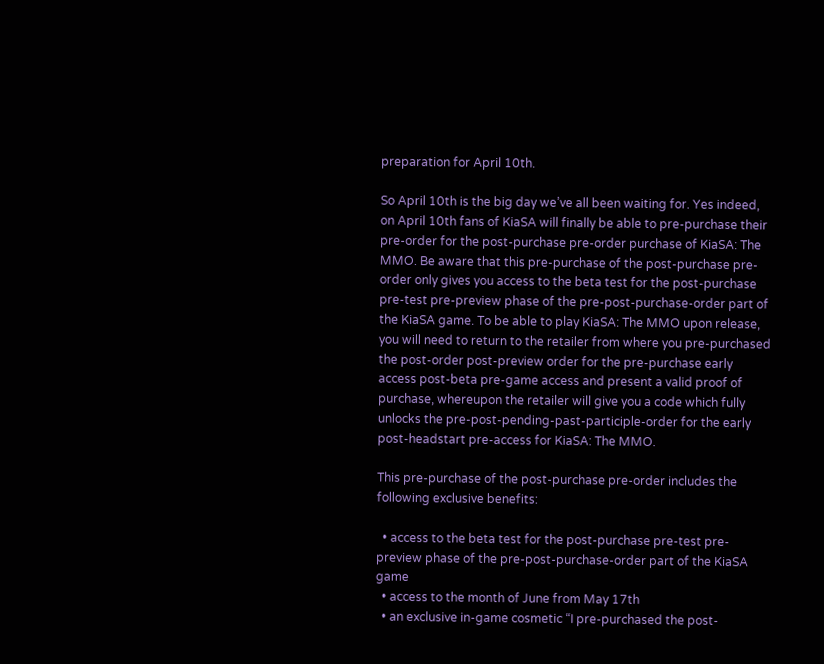preparation for April 10th.

So April 10th is the big day we’ve all been waiting for. Yes indeed, on April 10th fans of KiaSA will finally be able to pre-purchase their pre-order for the post-purchase pre-order purchase of KiaSA: The MMO. Be aware that this pre-purchase of the post-purchase pre-order only gives you access to the beta test for the post-purchase pre-test pre-preview phase of the pre-post-purchase-order part of the KiaSA game. To be able to play KiaSA: The MMO upon release, you will need to return to the retailer from where you pre-purchased the post-order post-preview order for the pre-purchase early access post-beta pre-game access and present a valid proof of purchase, whereupon the retailer will give you a code which fully unlocks the pre-post-pending-past-participle-order for the early post-headstart pre-access for KiaSA: The MMO.

This pre-purchase of the post-purchase pre-order includes the following exclusive benefits:

  • access to the beta test for the post-purchase pre-test pre-preview phase of the pre-post-purchase-order part of the KiaSA game
  • access to the month of June from May 17th
  • an exclusive in-game cosmetic “I pre-purchased the post-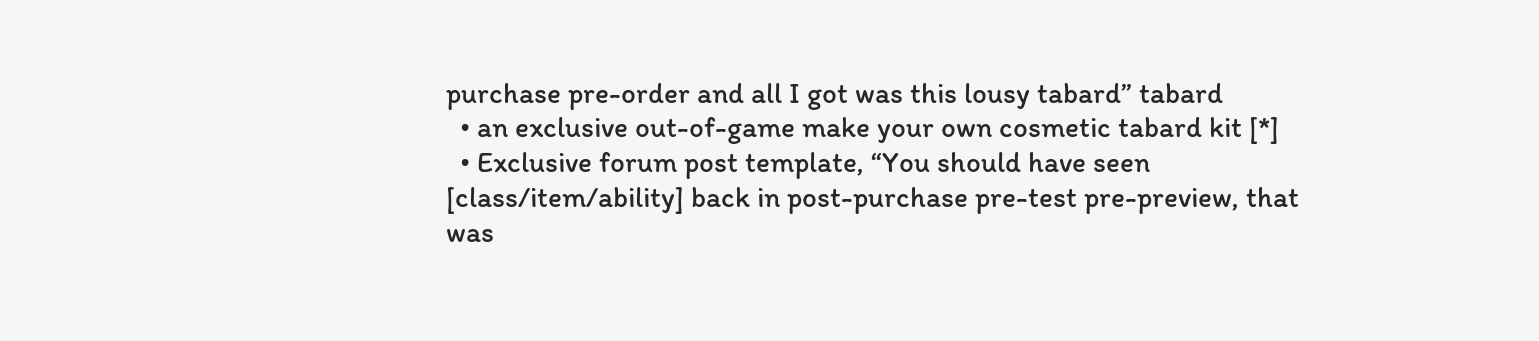purchase pre-order and all I got was this lousy tabard” tabard
  • an exclusive out-of-game make your own cosmetic tabard kit [*]
  • Exclusive forum post template, “You should have seen [class/item/ability] back in post-purchase pre-test pre-preview, that was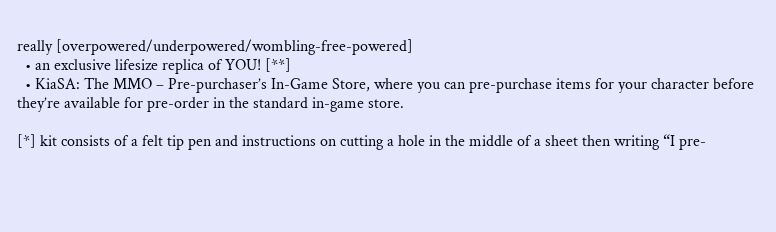really [overpowered/underpowered/wombling-free-powered]
  • an exclusive lifesize replica of YOU! [**]
  • KiaSA: The MMO – Pre-purchaser’s In-Game Store, where you can pre-purchase items for your character before they’re available for pre-order in the standard in-game store.

[*] kit consists of a felt tip pen and instructions on cutting a hole in the middle of a sheet then writing “I pre-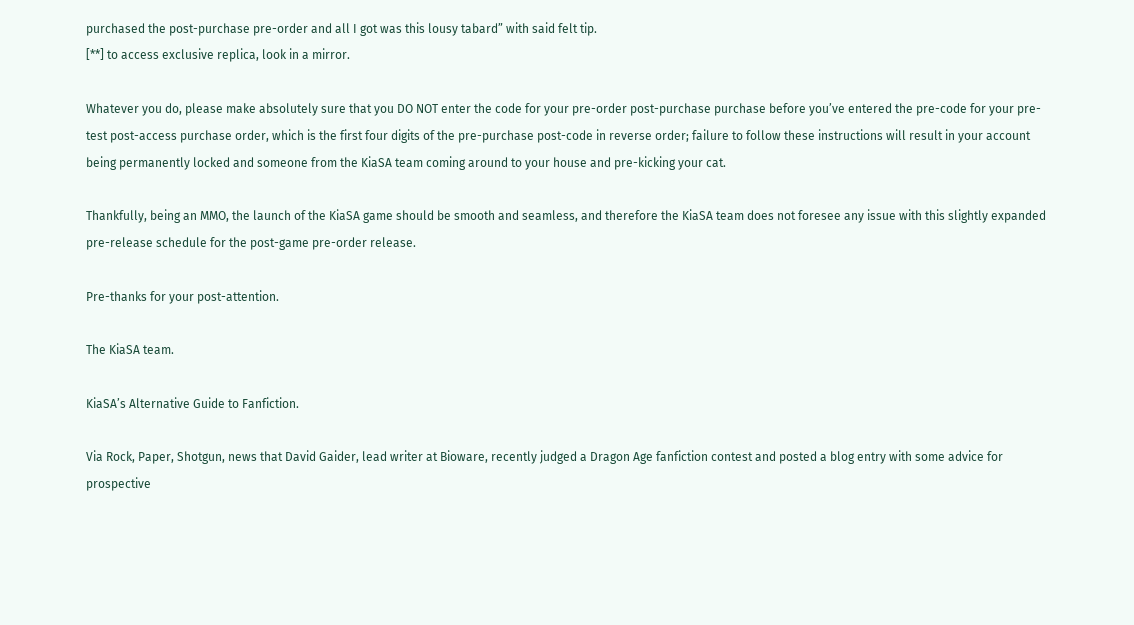purchased the post-purchase pre-order and all I got was this lousy tabard” with said felt tip.
[**] to access exclusive replica, look in a mirror.

Whatever you do, please make absolutely sure that you DO NOT enter the code for your pre-order post-purchase purchase before you’ve entered the pre-code for your pre-test post-access purchase order, which is the first four digits of the pre-purchase post-code in reverse order; failure to follow these instructions will result in your account being permanently locked and someone from the KiaSA team coming around to your house and pre-kicking your cat.

Thankfully, being an MMO, the launch of the KiaSA game should be smooth and seamless, and therefore the KiaSA team does not foresee any issue with this slightly expanded pre-release schedule for the post-game pre-order release.

Pre-thanks for your post-attention.

The KiaSA team.

KiaSA’s Alternative Guide to Fanfiction.

Via Rock, Paper, Shotgun, news that David Gaider, lead writer at Bioware, recently judged a Dragon Age fanfiction contest and posted a blog entry with some advice for prospective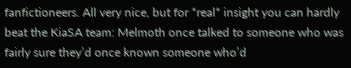fanfictioneers. All very nice, but for *real* insight you can hardly beat the KiaSA team: Melmoth once talked to someone who was fairly sure they’d once known someone who’d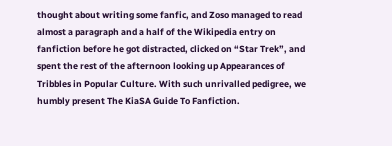thought about writing some fanfic, and Zoso managed to read almost a paragraph and a half of the Wikipedia entry on fanfiction before he got distracted, clicked on “Star Trek”, and spent the rest of the afternoon looking up Appearances of Tribbles in Popular Culture. With such unrivalled pedigree, we humbly present The KiaSA Guide To Fanfiction.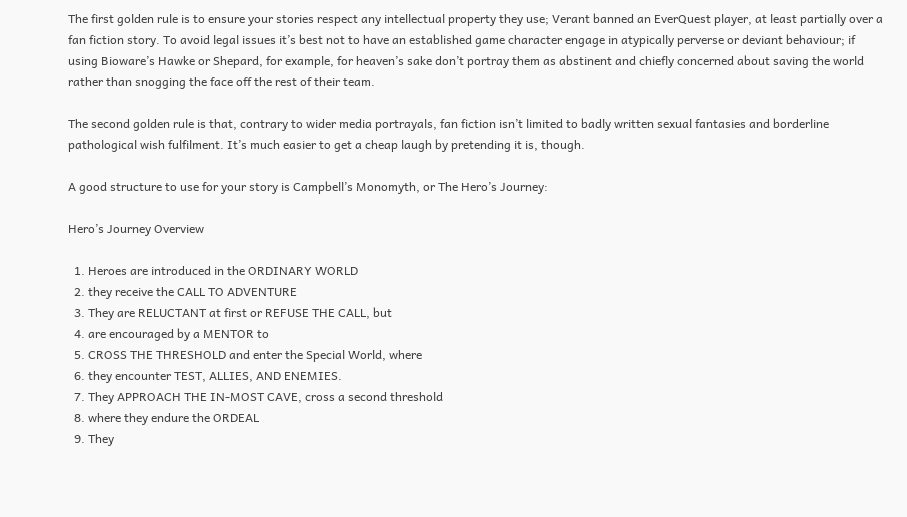The first golden rule is to ensure your stories respect any intellectual property they use; Verant banned an EverQuest player, at least partially over a fan fiction story. To avoid legal issues it’s best not to have an established game character engage in atypically perverse or deviant behaviour; if using Bioware’s Hawke or Shepard, for example, for heaven’s sake don’t portray them as abstinent and chiefly concerned about saving the world rather than snogging the face off the rest of their team.

The second golden rule is that, contrary to wider media portrayals, fan fiction isn’t limited to badly written sexual fantasies and borderline pathological wish fulfilment. It’s much easier to get a cheap laugh by pretending it is, though.

A good structure to use for your story is Campbell’s Monomyth, or The Hero’s Journey:

Hero’s Journey Overview

  1. Heroes are introduced in the ORDINARY WORLD
  2. they receive the CALL TO ADVENTURE
  3. They are RELUCTANT at first or REFUSE THE CALL, but
  4. are encouraged by a MENTOR to
  5. CROSS THE THRESHOLD and enter the Special World, where
  6. they encounter TEST, ALLIES, AND ENEMIES.
  7. They APPROACH THE IN-MOST CAVE, cross a second threshold
  8. where they endure the ORDEAL
  9. They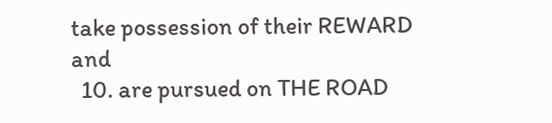take possession of their REWARD and
  10. are pursued on THE ROAD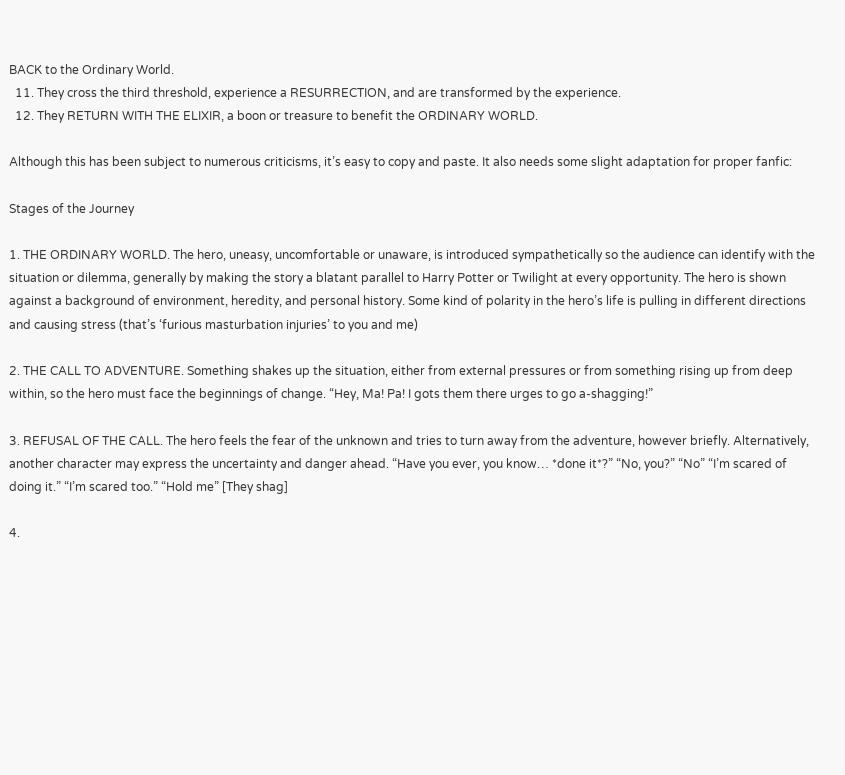BACK to the Ordinary World.
  11. They cross the third threshold, experience a RESURRECTION, and are transformed by the experience.
  12. They RETURN WITH THE ELIXIR, a boon or treasure to benefit the ORDINARY WORLD.

Although this has been subject to numerous criticisms, it’s easy to copy and paste. It also needs some slight adaptation for proper fanfic:

Stages of the Journey

1. THE ORDINARY WORLD. The hero, uneasy, uncomfortable or unaware, is introduced sympathetically so the audience can identify with the situation or dilemma, generally by making the story a blatant parallel to Harry Potter or Twilight at every opportunity. The hero is shown against a background of environment, heredity, and personal history. Some kind of polarity in the hero’s life is pulling in different directions and causing stress (that’s ‘furious masturbation injuries’ to you and me)

2. THE CALL TO ADVENTURE. Something shakes up the situation, either from external pressures or from something rising up from deep within, so the hero must face the beginnings of change. “Hey, Ma! Pa! I gots them there urges to go a-shagging!”

3. REFUSAL OF THE CALL. The hero feels the fear of the unknown and tries to turn away from the adventure, however briefly. Alternatively, another character may express the uncertainty and danger ahead. “Have you ever, you know… *done it*?” “No, you?” “No” “I’m scared of doing it.” “I’m scared too.” “Hold me” [They shag]

4.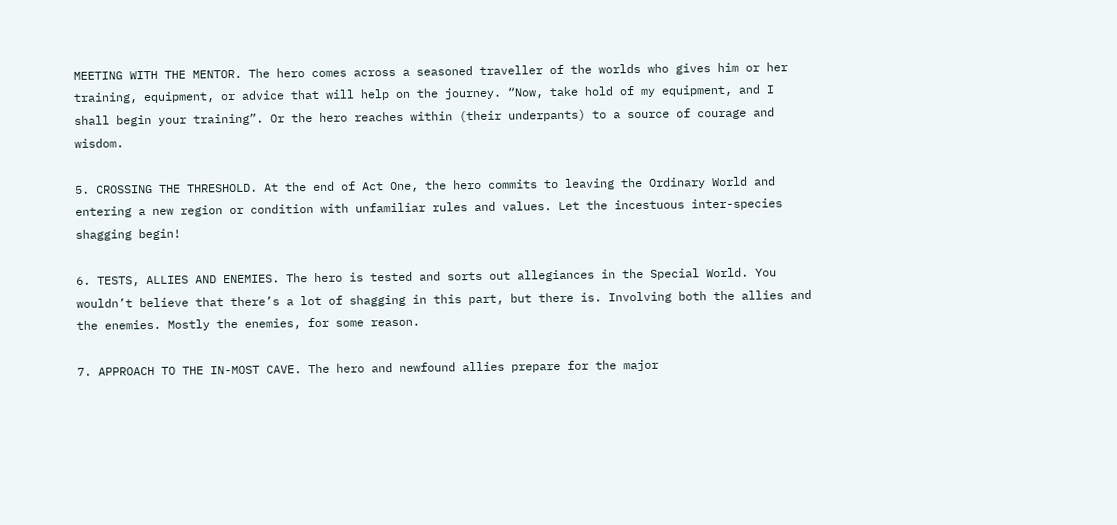MEETING WITH THE MENTOR. The hero comes across a seasoned traveller of the worlds who gives him or her training, equipment, or advice that will help on the journey. “Now, take hold of my equipment, and I shall begin your training”. Or the hero reaches within (their underpants) to a source of courage and wisdom.

5. CROSSING THE THRESHOLD. At the end of Act One, the hero commits to leaving the Ordinary World and entering a new region or condition with unfamiliar rules and values. Let the incestuous inter-species shagging begin!

6. TESTS, ALLIES AND ENEMIES. The hero is tested and sorts out allegiances in the Special World. You wouldn’t believe that there’s a lot of shagging in this part, but there is. Involving both the allies and the enemies. Mostly the enemies, for some reason.

7. APPROACH TO THE IN-MOST CAVE. The hero and newfound allies prepare for the major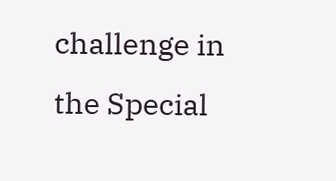challenge in the Special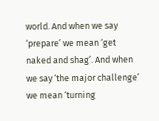world. And when we say ‘prepare’ we mean ‘get naked and shag’. And when we say ‘the major challenge’ we mean ‘turning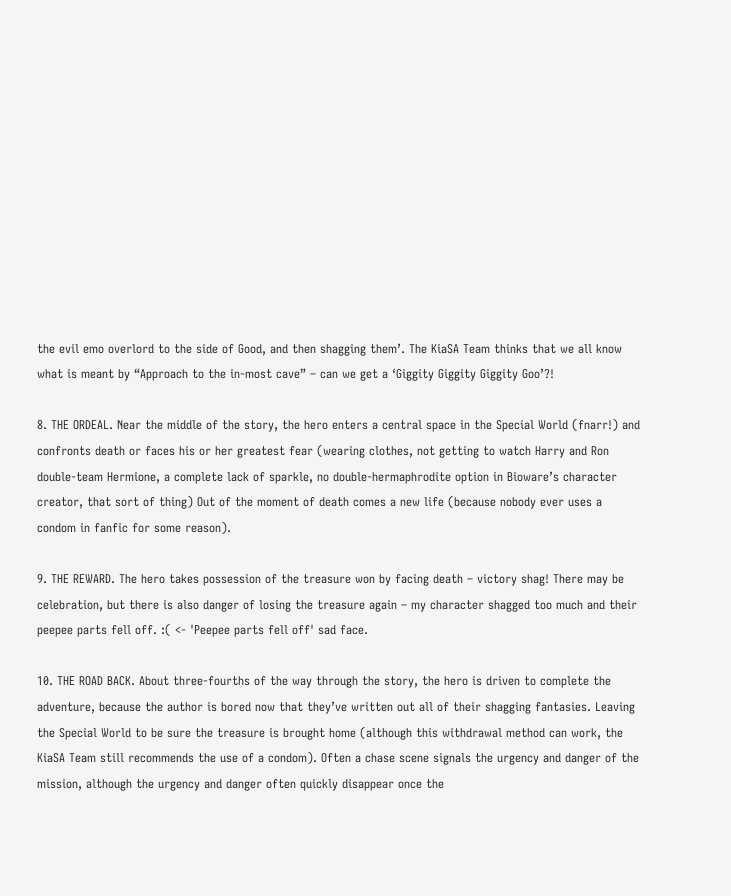the evil emo overlord to the side of Good, and then shagging them’. The KiaSA Team thinks that we all know what is meant by “Approach to the in-most cave” – can we get a ‘Giggity Giggity Giggity Goo’?!

8. THE ORDEAL. Near the middle of the story, the hero enters a central space in the Special World (fnarr!) and confronts death or faces his or her greatest fear (wearing clothes, not getting to watch Harry and Ron double-team Hermione, a complete lack of sparkle, no double-hermaphrodite option in Bioware’s character creator, that sort of thing) Out of the moment of death comes a new life (because nobody ever uses a condom in fanfic for some reason).

9. THE REWARD. The hero takes possession of the treasure won by facing death – victory shag! There may be celebration, but there is also danger of losing the treasure again – my character shagged too much and their peepee parts fell off. :( <- 'Peepee parts fell off' sad face.

10. THE ROAD BACK. About three-fourths of the way through the story, the hero is driven to complete the adventure, because the author is bored now that they’ve written out all of their shagging fantasies. Leaving the Special World to be sure the treasure is brought home (although this withdrawal method can work, the KiaSA Team still recommends the use of a condom). Often a chase scene signals the urgency and danger of the mission, although the urgency and danger often quickly disappear once the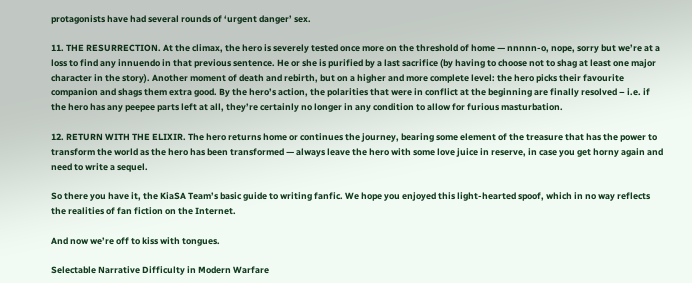protagonists have had several rounds of ‘urgent danger’ sex.

11. THE RESURRECTION. At the climax, the hero is severely tested once more on the threshold of home — nnnnn-o, nope, sorry but we’re at a loss to find any innuendo in that previous sentence. He or she is purified by a last sacrifice (by having to choose not to shag at least one major character in the story). Another moment of death and rebirth, but on a higher and more complete level: the hero picks their favourite companion and shags them extra good. By the hero’s action, the polarities that were in conflict at the beginning are finally resolved – i.e. if the hero has any peepee parts left at all, they’re certainly no longer in any condition to allow for furious masturbation.

12. RETURN WITH THE ELIXIR. The hero returns home or continues the journey, bearing some element of the treasure that has the power to transform the world as the hero has been transformed — always leave the hero with some love juice in reserve, in case you get horny again and need to write a sequel.

So there you have it, the KiaSA Team’s basic guide to writing fanfic. We hope you enjoyed this light-hearted spoof, which in no way reflects the realities of fan fiction on the Internet.

And now we’re off to kiss with tongues.

Selectable Narrative Difficulty in Modern Warfare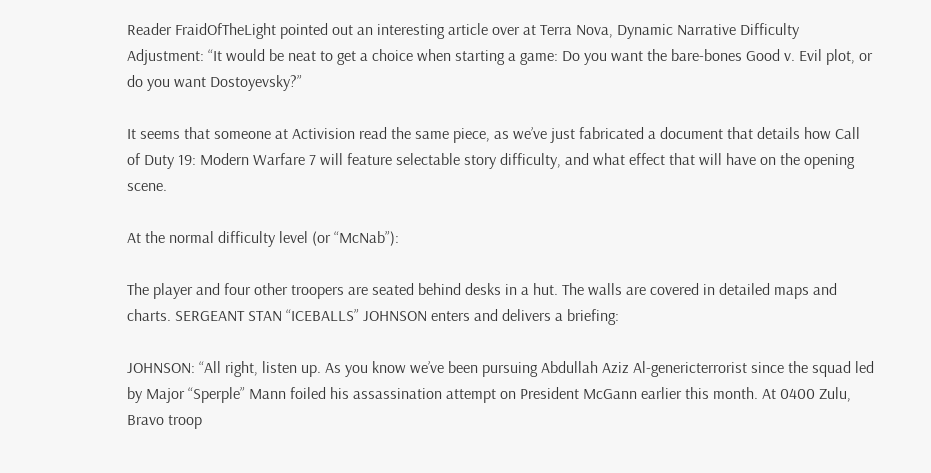Reader FraidOfTheLight pointed out an interesting article over at Terra Nova, Dynamic Narrative Difficulty Adjustment: “It would be neat to get a choice when starting a game: Do you want the bare-bones Good v. Evil plot, or do you want Dostoyevsky?”

It seems that someone at Activision read the same piece, as we’ve just fabricated a document that details how Call of Duty 19: Modern Warfare 7 will feature selectable story difficulty, and what effect that will have on the opening scene.

At the normal difficulty level (or “McNab”):

The player and four other troopers are seated behind desks in a hut. The walls are covered in detailed maps and charts. SERGEANT STAN “ICEBALLS” JOHNSON enters and delivers a briefing:

JOHNSON: “All right, listen up. As you know we’ve been pursuing Abdullah Aziz Al-genericterrorist since the squad led by Major “Sperple” Mann foiled his assassination attempt on President McGann earlier this month. At 0400 Zulu, Bravo troop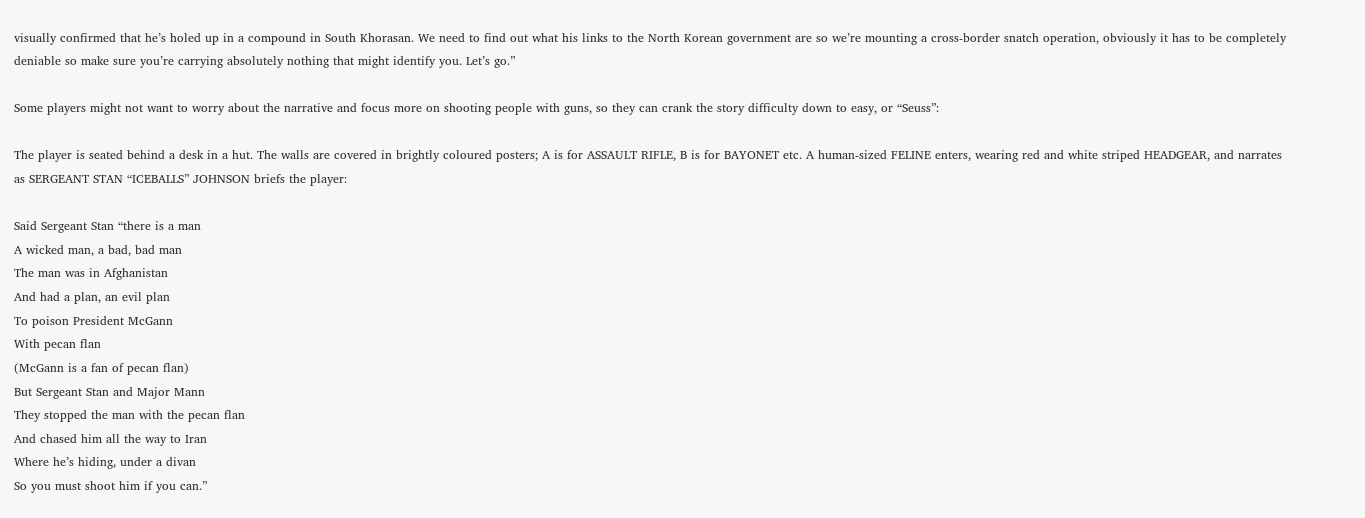visually confirmed that he’s holed up in a compound in South Khorasan. We need to find out what his links to the North Korean government are so we’re mounting a cross-border snatch operation, obviously it has to be completely deniable so make sure you’re carrying absolutely nothing that might identify you. Let’s go.”

Some players might not want to worry about the narrative and focus more on shooting people with guns, so they can crank the story difficulty down to easy, or “Seuss”:

The player is seated behind a desk in a hut. The walls are covered in brightly coloured posters; A is for ASSAULT RIFLE, B is for BAYONET etc. A human-sized FELINE enters, wearing red and white striped HEADGEAR, and narrates as SERGEANT STAN “ICEBALLS” JOHNSON briefs the player:

Said Sergeant Stan “there is a man
A wicked man, a bad, bad man
The man was in Afghanistan
And had a plan, an evil plan
To poison President McGann
With pecan flan
(McGann is a fan of pecan flan)
But Sergeant Stan and Major Mann
They stopped the man with the pecan flan
And chased him all the way to Iran
Where he’s hiding, under a divan
So you must shoot him if you can.”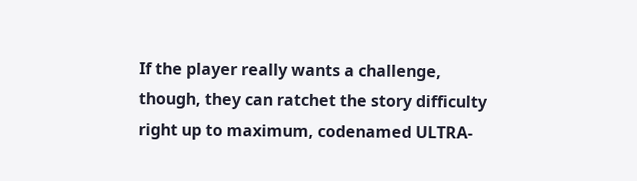If the player really wants a challenge, though, they can ratchet the story difficulty right up to maximum, codenamed ULTRA-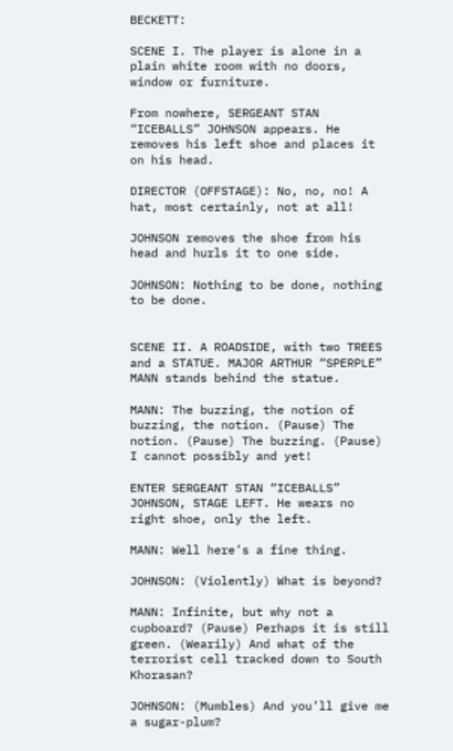BECKETT:

SCENE I. The player is alone in a plain white room with no doors, window or furniture.

From nowhere, SERGEANT STAN “ICEBALLS” JOHNSON appears. He removes his left shoe and places it on his head.

DIRECTOR (OFFSTAGE): No, no, no! A hat, most certainly, not at all!

JOHNSON removes the shoe from his head and hurls it to one side.

JOHNSON: Nothing to be done, nothing to be done.


SCENE II. A ROADSIDE, with two TREES and a STATUE. MAJOR ARTHUR “SPERPLE” MANN stands behind the statue.

MANN: The buzzing, the notion of buzzing, the notion. (Pause) The notion. (Pause) The buzzing. (Pause) I cannot possibly and yet!

ENTER SERGEANT STAN “ICEBALLS” JOHNSON, STAGE LEFT. He wears no right shoe, only the left.

MANN: Well here’s a fine thing.

JOHNSON: (Violently) What is beyond?

MANN: Infinite, but why not a cupboard? (Pause) Perhaps it is still green. (Wearily) And what of the terrorist cell tracked down to South Khorasan?

JOHNSON: (Mumbles) And you’ll give me a sugar-plum?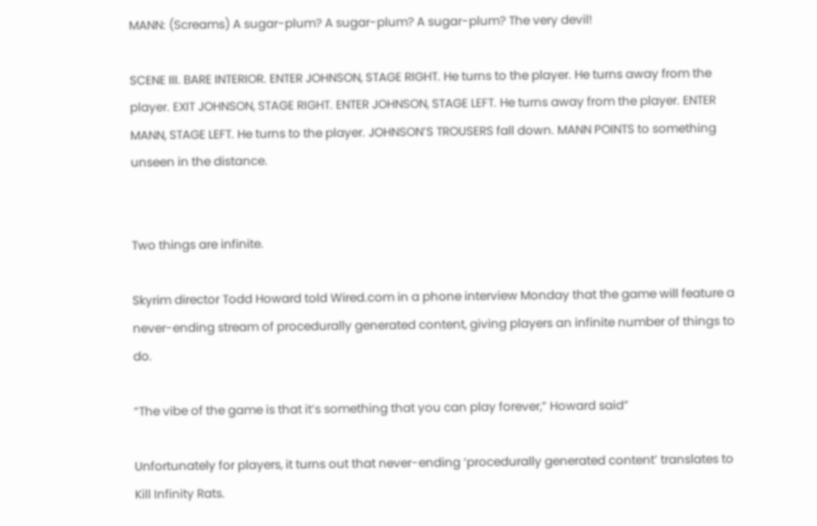MANN: (Screams) A sugar-plum? A sugar-plum? A sugar-plum? The very devil!

SCENE III. BARE INTERIOR. ENTER JOHNSON, STAGE RIGHT. He turns to the player. He turns away from the player. EXIT JOHNSON, STAGE RIGHT. ENTER JOHNSON, STAGE LEFT. He turns away from the player. ENTER MANN, STAGE LEFT. He turns to the player. JOHNSON’S TROUSERS fall down. MANN POINTS to something unseen in the distance.


Two things are infinite.

Skyrim director Todd Howard told Wired.com in a phone interview Monday that the game will feature a never-ending stream of procedurally generated content, giving players an infinite number of things to do.

“The vibe of the game is that it’s something that you can play forever,” Howard said”

Unfortunately for players, it turns out that never-ending ‘procedurally generated content’ translates to Kill Infinity Rats.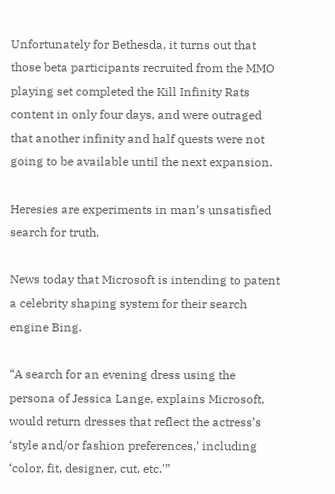Unfortunately for Bethesda, it turns out that those beta participants recruited from the MMO playing set completed the Kill Infinity Rats content in only four days, and were outraged that another infinity and half quests were not going to be available until the next expansion.

Heresies are experiments in man’s unsatisfied search for truth.

News today that Microsoft is intending to patent a celebrity shaping system for their search engine Bing.

“A search for an evening dress using the persona of Jessica Lange, explains Microsoft, would return dresses that reflect the actress’s ‘style and/or fashion preferences,’ including ‘color, fit, designer, cut, etc.'”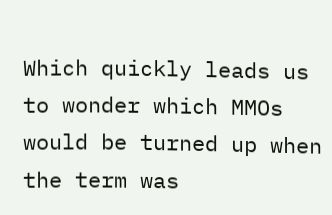Which quickly leads us to wonder which MMOs would be turned up when the term was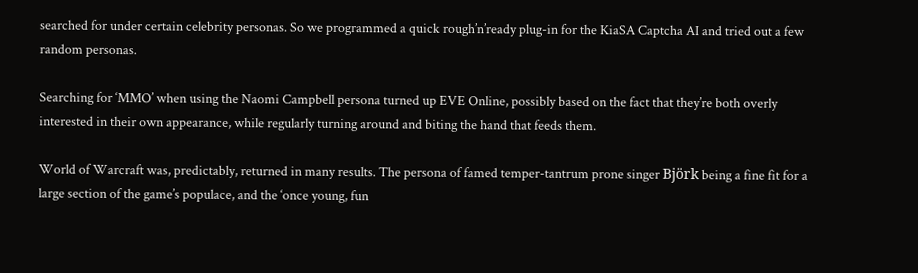searched for under certain celebrity personas. So we programmed a quick rough’n’ready plug-in for the KiaSA Captcha AI and tried out a few random personas.

Searching for ‘MMO’ when using the Naomi Campbell persona turned up EVE Online, possibly based on the fact that they’re both overly interested in their own appearance, while regularly turning around and biting the hand that feeds them.

World of Warcraft was, predictably, returned in many results. The persona of famed temper-tantrum prone singer Björk being a fine fit for a large section of the game’s populace, and the ‘once young, fun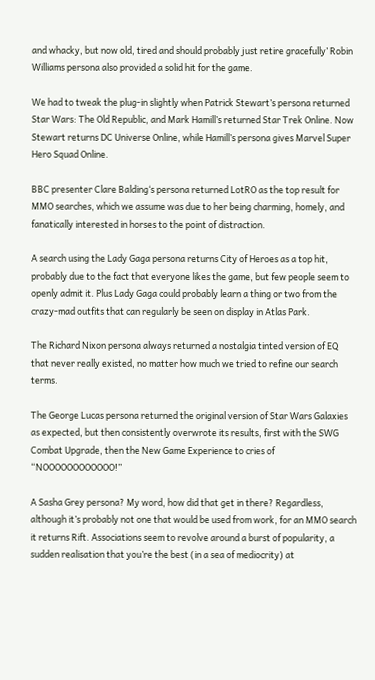and whacky, but now old, tired and should probably just retire gracefully’ Robin Williams persona also provided a solid hit for the game.

We had to tweak the plug-in slightly when Patrick Stewart’s persona returned Star Wars: The Old Republic, and Mark Hamill’s returned Star Trek Online. Now Stewart returns DC Universe Online, while Hamill’s persona gives Marvel Super Hero Squad Online.

BBC presenter Clare Balding‘s persona returned LotRO as the top result for MMO searches, which we assume was due to her being charming, homely, and fanatically interested in horses to the point of distraction.

A search using the Lady Gaga persona returns City of Heroes as a top hit, probably due to the fact that everyone likes the game, but few people seem to openly admit it. Plus Lady Gaga could probably learn a thing or two from the crazy-mad outfits that can regularly be seen on display in Atlas Park.

The Richard Nixon persona always returned a nostalgia tinted version of EQ that never really existed, no matter how much we tried to refine our search terms.

The George Lucas persona returned the original version of Star Wars Galaxies as expected, but then consistently overwrote its results, first with the SWG Combat Upgrade, then the New Game Experience to cries of “NOOOOOOOOOOOO!”

A Sasha Grey persona? My word, how did that get in there? Regardless, although it’s probably not one that would be used from work, for an MMO search it returns Rift. Associations seem to revolve around a burst of popularity, a sudden realisation that you’re the best (in a sea of mediocrity) at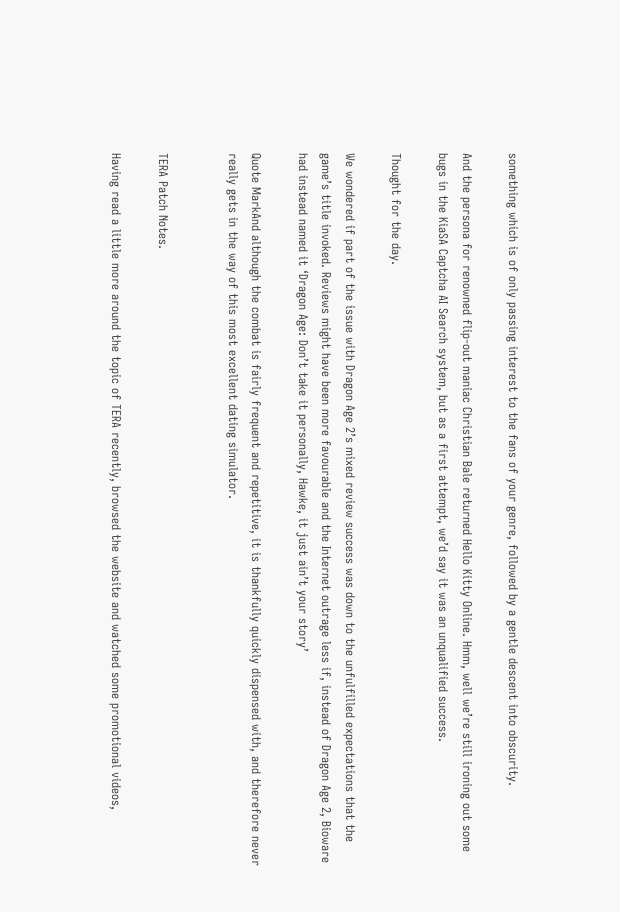something which is of only passing interest to the fans of your genre, followed by a gentle descent into obscurity.

And the persona for renowned flip-out maniac Christian Bale returned Hello Kitty Online. Hmm, well we’re still ironing out some bugs in the KiaSA Captcha AI Search system, but as a first attempt, we’d say it was an unqualified success.

Thought for the day.

We wondered if part of the issue with Dragon Age 2’s mixed review success was down to the unfulfilled expectations that the game’s title invoked. Reviews might have been more favourable and the Internet outrage less if, instead of Dragon Age 2, Bioware had instead named it ‘Dragon Age: Don’t take it personally, Hawke, it just ain’t your story’

Quote MarkAnd although the combat is fairly frequent and repetitive, it is thankfully quickly dispensed with, and therefore never really gets in the way of this most excellent dating simulator.


TERA Patch Notes.

Having read a little more around the topic of TERA recently, browsed the website and watched some promotional videos,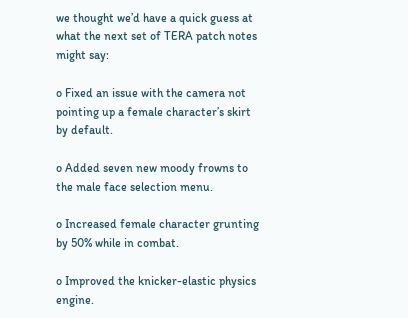we thought we’d have a quick guess at what the next set of TERA patch notes might say:

o Fixed an issue with the camera not pointing up a female character’s skirt by default.

o Added seven new moody frowns to the male face selection menu.

o Increased female character grunting by 50% while in combat.

o Improved the knicker-elastic physics engine.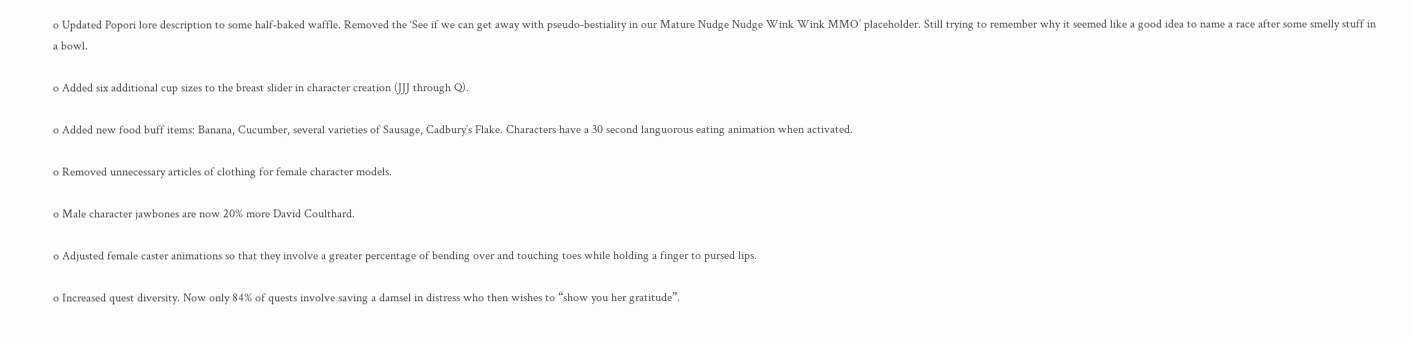o Updated Popori lore description to some half-baked waffle. Removed the ‘See if we can get away with pseudo-bestiality in our Mature Nudge Nudge Wink Wink MMO’ placeholder. Still trying to remember why it seemed like a good idea to name a race after some smelly stuff in a bowl.

o Added six additional cup sizes to the breast slider in character creation (JJJ through Q).

o Added new food buff items: Banana, Cucumber, several varieties of Sausage, Cadbury’s Flake. Characters have a 30 second languorous eating animation when activated.

o Removed unnecessary articles of clothing for female character models.

o Male character jawbones are now 20% more David Coulthard.

o Adjusted female caster animations so that they involve a greater percentage of bending over and touching toes while holding a finger to pursed lips.

o Increased quest diversity. Now only 84% of quests involve saving a damsel in distress who then wishes to “show you her gratitude”.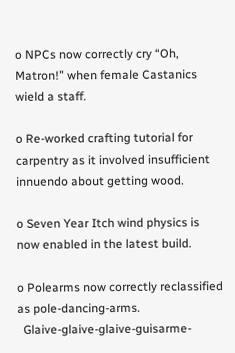o NPCs now correctly cry “Oh, Matron!” when female Castanics wield a staff.

o Re-worked crafting tutorial for carpentry as it involved insufficient innuendo about getting wood.

o Seven Year Itch wind physics is now enabled in the latest build.

o Polearms now correctly reclassified as pole-dancing-arms.
  Glaive-glaive-glaive-guisarme-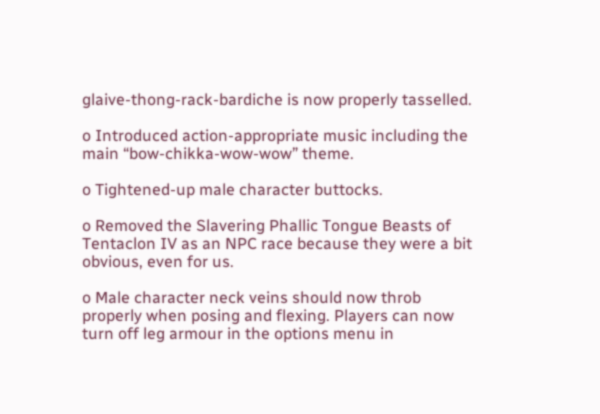glaive-thong-rack-bardiche is now properly tasselled.

o Introduced action-appropriate music including the main “bow-chikka-wow-wow” theme.

o Tightened-up male character buttocks.

o Removed the Slavering Phallic Tongue Beasts of Tentaclon IV as an NPC race because they were a bit obvious, even for us.

o Male character neck veins should now throb properly when posing and flexing. Players can now turn off leg armour in the options menu in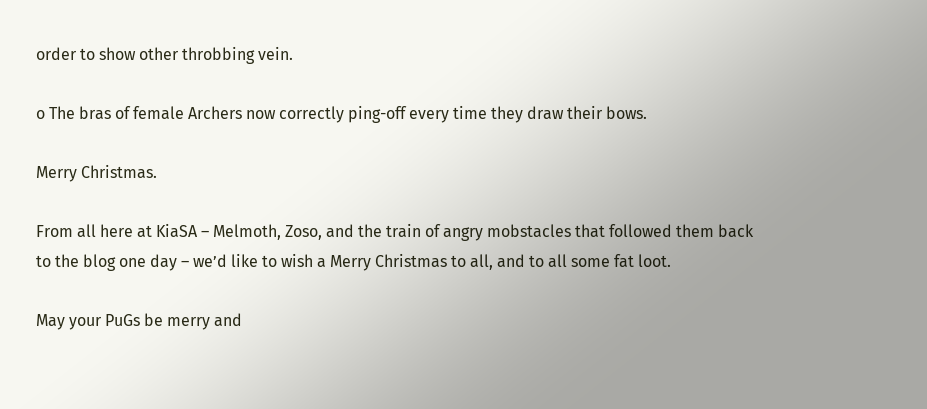order to show other throbbing vein.

o The bras of female Archers now correctly ping-off every time they draw their bows.

Merry Christmas.

From all here at KiaSA – Melmoth, Zoso, and the train of angry mobstacles that followed them back to the blog one day – we’d like to wish a Merry Christmas to all, and to all some fat loot.

May your PuGs be merry and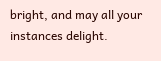bright, and may all your instances delight.